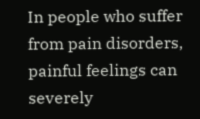In people who suffer from pain disorders, painful feelings can severely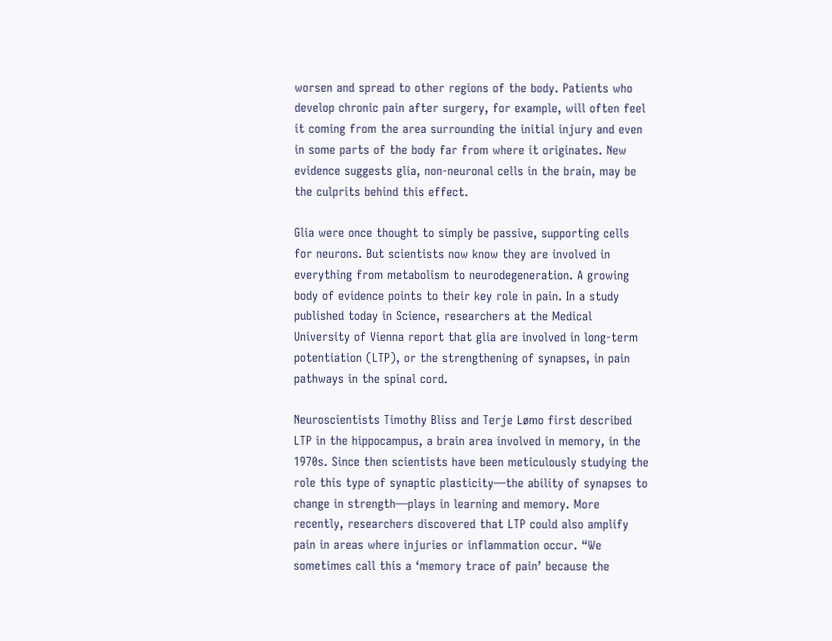worsen and spread to other regions of the body. Patients who develop chronic pain after surgery, for example, will often feel it coming from the area surrounding the initial injury and even in some parts of the body far from where it originates. New evidence suggests glia, non-neuronal cells in the brain, may be the culprits behind this effect.

Glia were once thought to simply be passive, supporting cells for neurons. But scientists now know they are involved in everything from metabolism to neurodegeneration. A growing body of evidence points to their key role in pain. In a study published today in Science, researchers at the Medical University of Vienna report that glia are involved in long-term potentiation (LTP), or the strengthening of synapses, in pain pathways in the spinal cord.

Neuroscientists Timothy Bliss and Terje Lømo first described LTP in the hippocampus, a brain area involved in memory, in the 1970s. Since then scientists have been meticulously studying the role this type of synaptic plasticity—the ability of synapses to change in strength—plays in learning and memory. More recently, researchers discovered that LTP could also amplify pain in areas where injuries or inflammation occur. “We sometimes call this a ‘memory trace of pain’ because the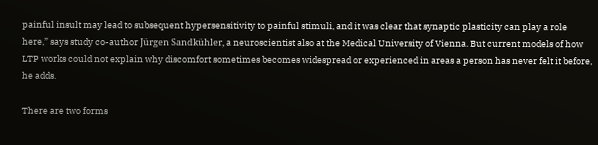painful insult may lead to subsequent hypersensitivity to painful stimuli, and it was clear that synaptic plasticity can play a role here,” says study co-author Jürgen Sandkühler, a neuroscientist also at the Medical University of Vienna. But current models of how LTP works could not explain why discomfort sometimes becomes widespread or experienced in areas a person has never felt it before, he adds.

There are two forms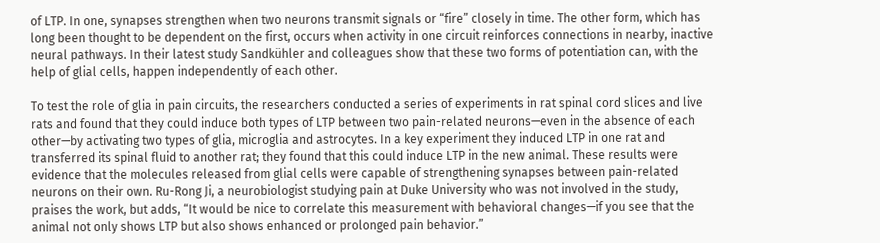of LTP. In one, synapses strengthen when two neurons transmit signals or “fire” closely in time. The other form, which has long been thought to be dependent on the first, occurs when activity in one circuit reinforces connections in nearby, inactive neural pathways. In their latest study Sandkühler and colleagues show that these two forms of potentiation can, with the help of glial cells, happen independently of each other.

To test the role of glia in pain circuits, the researchers conducted a series of experiments in rat spinal cord slices and live rats and found that they could induce both types of LTP between two pain-related neurons—even in the absence of each other—by activating two types of glia, microglia and astrocytes. In a key experiment they induced LTP in one rat and transferred its spinal fluid to another rat; they found that this could induce LTP in the new animal. These results were evidence that the molecules released from glial cells were capable of strengthening synapses between pain-related neurons on their own. Ru-Rong Ji, a neurobiologist studying pain at Duke University who was not involved in the study, praises the work, but adds, “It would be nice to correlate this measurement with behavioral changes—if you see that the animal not only shows LTP but also shows enhanced or prolonged pain behavior.”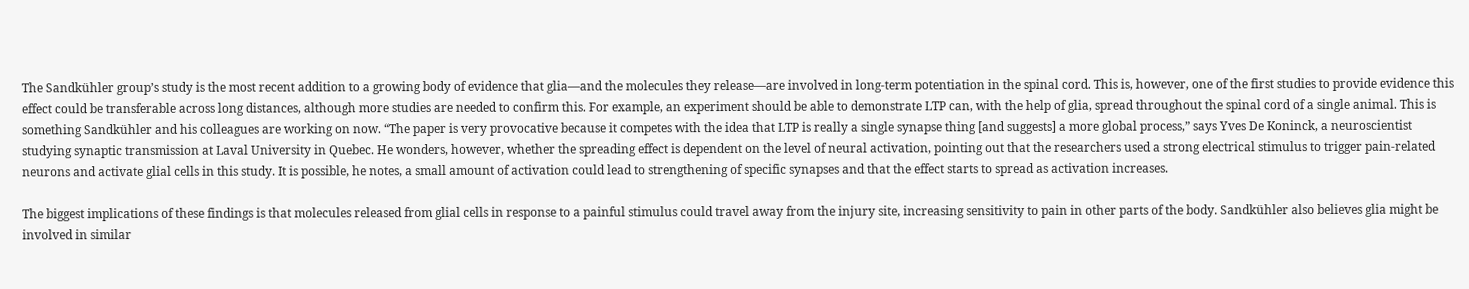The Sandkühler group’s study is the most recent addition to a growing body of evidence that glia—and the molecules they release—are involved in long-term potentiation in the spinal cord. This is, however, one of the first studies to provide evidence this effect could be transferable across long distances, although more studies are needed to confirm this. For example, an experiment should be able to demonstrate LTP can, with the help of glia, spread throughout the spinal cord of a single animal. This is something Sandkühler and his colleagues are working on now. “The paper is very provocative because it competes with the idea that LTP is really a single synapse thing [and suggests] a more global process,” says Yves De Koninck, a neuroscientist studying synaptic transmission at Laval University in Quebec. He wonders, however, whether the spreading effect is dependent on the level of neural activation, pointing out that the researchers used a strong electrical stimulus to trigger pain-related neurons and activate glial cells in this study. It is possible, he notes, a small amount of activation could lead to strengthening of specific synapses and that the effect starts to spread as activation increases.

The biggest implications of these findings is that molecules released from glial cells in response to a painful stimulus could travel away from the injury site, increasing sensitivity to pain in other parts of the body. Sandkühler also believes glia might be involved in similar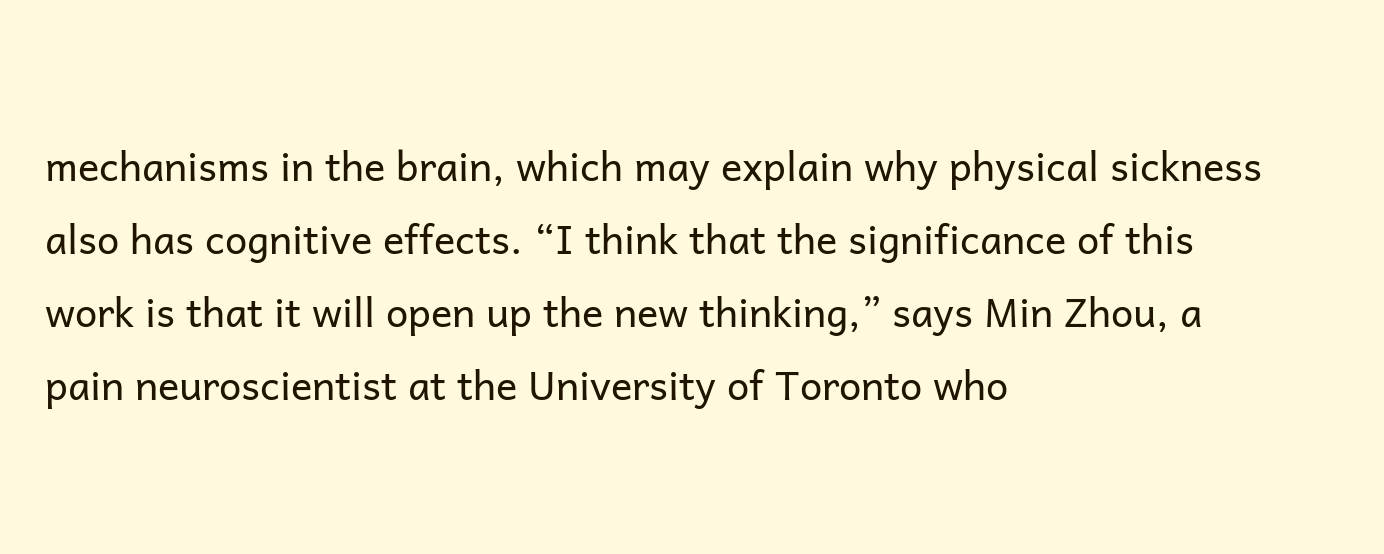mechanisms in the brain, which may explain why physical sickness also has cognitive effects. “I think that the significance of this work is that it will open up the new thinking,” says Min Zhou, a pain neuroscientist at the University of Toronto who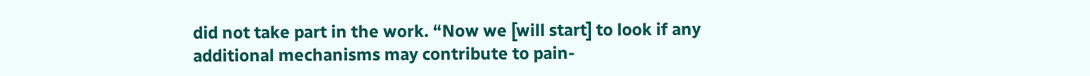did not take part in the work. “Now we [will start] to look if any additional mechanisms may contribute to pain-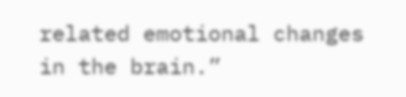related emotional changes in the brain.”